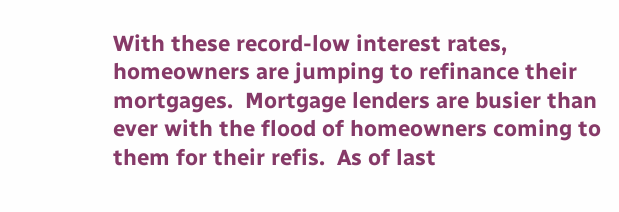With these record-low interest rates, homeowners are jumping to refinance their mortgages.  Mortgage lenders are busier than ever with the flood of homeowners coming to them for their refis.  As of last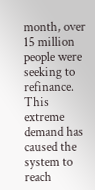month, over 15 million people were seeking to refinance.  This extreme demand has caused the system to reach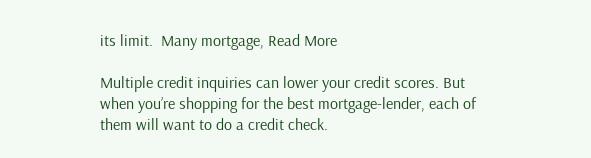its limit.  Many mortgage, Read More

Multiple credit inquiries can lower your credit scores. But when you’re shopping for the best mortgage-lender, each of them will want to do a credit check.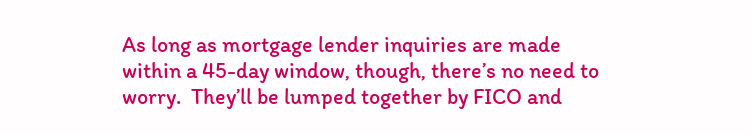As long as mortgage lender inquiries are made within a 45-day window, though, there’s no need to worry.  They’ll be lumped together by FICO and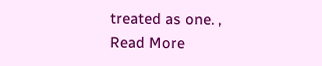treated as one. , Read More